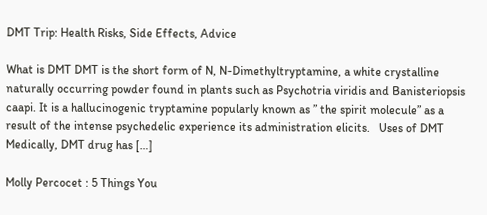DMT Trip: Health Risks, Side Effects, Advice

What is DMT DMT is the short form of N, N-Dimethyltryptamine, a white crystalline naturally occurring powder found in plants such as Psychotria viridis and Banisteriopsis caapi. It is a hallucinogenic tryptamine popularly known as ” the spirit molecule” as a result of the intense psychedelic experience its administration elicits.   Uses of DMT  Medically, DMT drug has […]

Molly Percocet : 5 Things You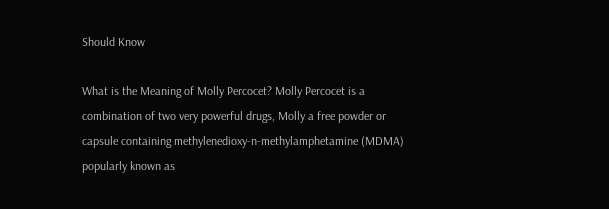Should Know

What is the Meaning of Molly Percocet? Molly Percocet is a combination of two very powerful drugs, Molly a free powder or capsule containing methylenedioxy-n-methylamphetamine (MDMA) popularly known as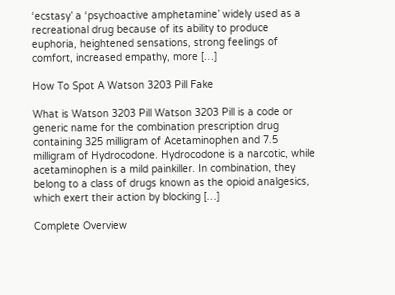‘ecstasy’ a ‘psychoactive amphetamine’ widely used as a recreational drug because of its ability to produce euphoria, heightened sensations, strong feelings of comfort, increased empathy, more […]

How To Spot A Watson 3203 Pill Fake

What is Watson 3203 Pill Watson 3203 Pill is a code or generic name for the combination prescription drug containing 325 milligram of Acetaminophen and 7.5 milligram of Hydrocodone. Hydrocodone is a narcotic, while acetaminophen is a mild painkiller. In combination, they belong to a class of drugs known as the opioid analgesics, which exert their action by blocking […]

Complete Overview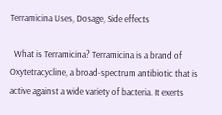Terramicina Uses, Dosage, Side effects

  What is Terramicina? Terramicina is a brand of Oxytetracycline, a broad-spectrum antibiotic that is active against a wide variety of bacteria. It exerts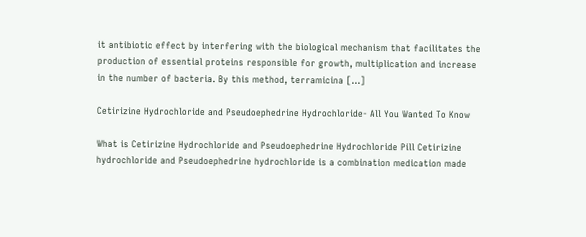it antibiotic effect by interfering with the biological mechanism that facilitates the production of essential proteins responsible for growth, multiplication and increase in the number of bacteria. By this method, terramicina […]

Cetirizine Hydrochloride and Pseudoephedrine Hydrochloride- All You Wanted To Know

What is Cetirizine Hydrochloride and Pseudoephedrine Hydrochloride Pill Cetirizine hydrochloride and Pseudoephedrine hydrochloride is a combination medication made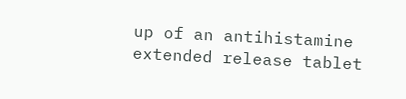up of an antihistamine extended release tablet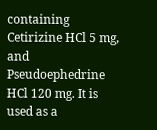containing Cetirizine HCl 5 mg, and Pseudoephedrine HCl 120 mg. It is used as a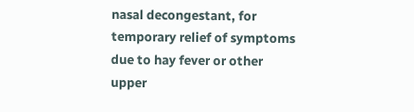nasal decongestant, for temporary relief of symptoms due to hay fever or other upper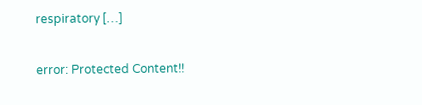respiratory […]

error: Protected Content!!